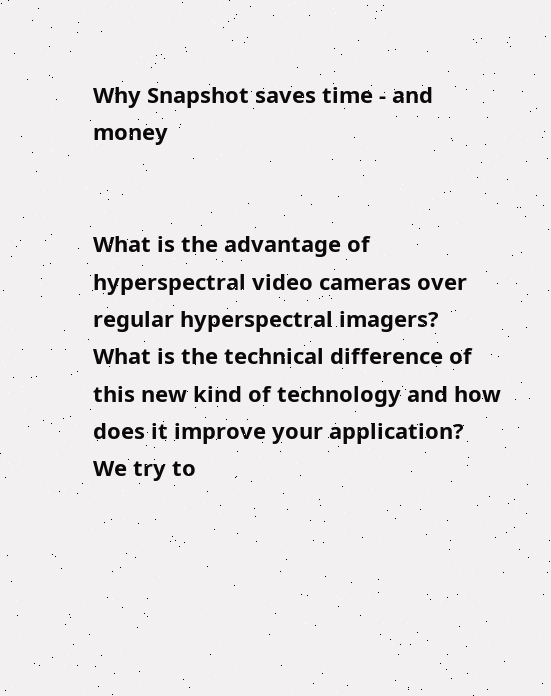Why Snapshot saves time - and money


What is the advantage of hyperspectral video cameras over regular hyperspectral imagers? What is the technical difference of this new kind of technology and how does it improve your application? We try to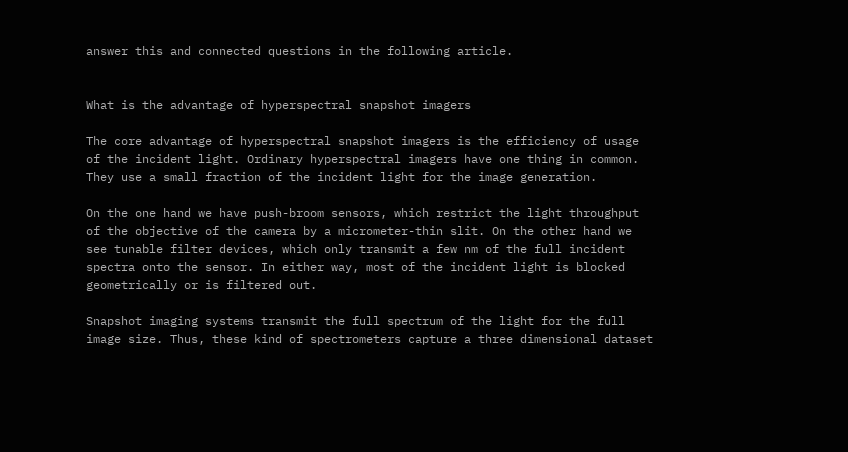answer this and connected questions in the following article.


What is the advantage of hyperspectral snapshot imagers

The core advantage of hyperspectral snapshot imagers is the efficiency of usage of the incident light. Ordinary hyperspectral imagers have one thing in common. They use a small fraction of the incident light for the image generation.

On the one hand we have push-broom sensors, which restrict the light throughput of the objective of the camera by a micrometer-thin slit. On the other hand we see tunable filter devices, which only transmit a few nm of the full incident spectra onto the sensor. In either way, most of the incident light is blocked geometrically or is filtered out.

Snapshot imaging systems transmit the full spectrum of the light for the full image size. Thus, these kind of spectrometers capture a three dimensional dataset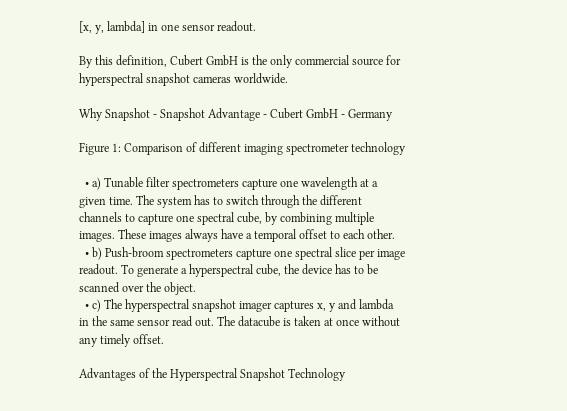[x, y, lambda] in one sensor readout.

By this definition, Cubert GmbH is the only commercial source for hyperspectral snapshot cameras worldwide.

Why Snapshot - Snapshot Advantage - Cubert GmbH - Germany

Figure 1: Comparison of different imaging spectrometer technology

  • a) Tunable filter spectrometers capture one wavelength at a given time. The system has to switch through the different channels to capture one spectral cube, by combining multiple images. These images always have a temporal offset to each other.
  • b) Push-broom spectrometers capture one spectral slice per image readout. To generate a hyperspectral cube, the device has to be scanned over the object.
  • c) The hyperspectral snapshot imager captures x, y and lambda in the same sensor read out. The datacube is taken at once without any timely offset.

Advantages of the Hyperspectral Snapshot Technology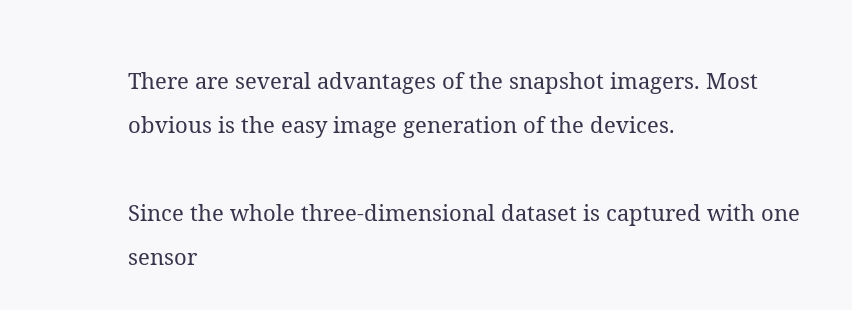There are several advantages of the snapshot imagers. Most obvious is the easy image generation of the devices.

Since the whole three-dimensional dataset is captured with one sensor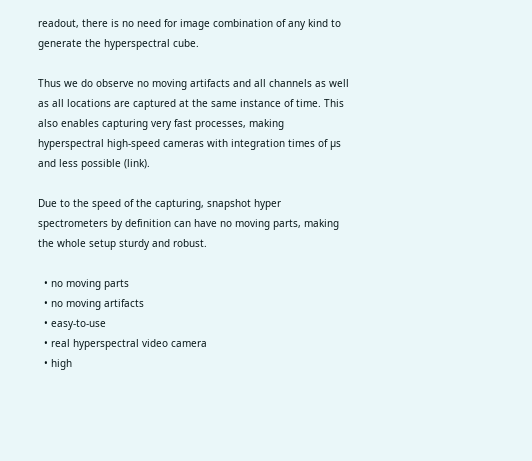readout, there is no need for image combination of any kind to generate the hyperspectral cube.

Thus we do observe no moving artifacts and all channels as well as all locations are captured at the same instance of time. This also enables capturing very fast processes, making hyperspectral high-speed cameras with integration times of µs and less possible (link).

Due to the speed of the capturing, snapshot hyper spectrometers by definition can have no moving parts, making the whole setup sturdy and robust.

  • no moving parts
  • no moving artifacts
  • easy-to-use
  • real hyperspectral video camera
  • high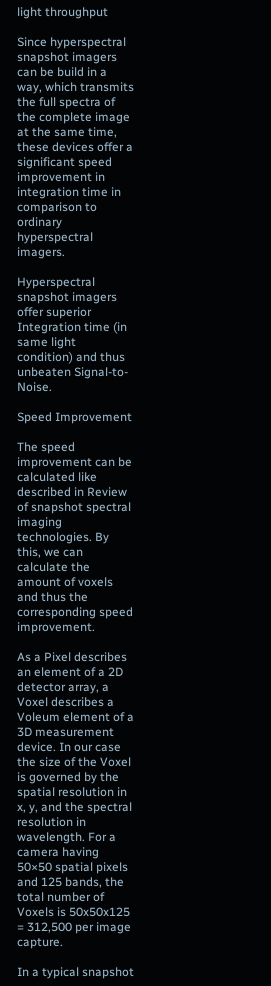light throughput

Since hyperspectral snapshot imagers can be build in a way, which transmits the full spectra of the complete image at the same time, these devices offer a significant speed improvement in integration time in comparison to ordinary hyperspectral imagers.

Hyperspectral snapshot imagers offer superior Integration time (in same light condition) and thus unbeaten Signal-to-Noise.

Speed Improvement

The speed improvement can be calculated like described in Review of snapshot spectral imaging technologies. By this, we can calculate the amount of voxels and thus the corresponding speed improvement.

As a Pixel describes an element of a 2D detector array, a Voxel describes a Voleum element of a 3D measurement device. In our case the size of the Voxel is governed by the spatial resolution in x, y, and the spectral resolution in wavelength. For a camera having 50×50 spatial pixels and 125 bands, the total number of Voxels is 50x50x125 = 312,500 per image capture.

In a typical snapshot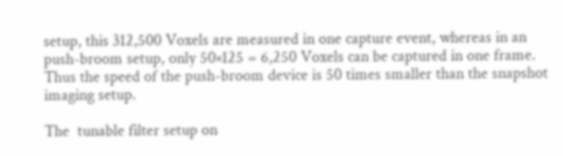setup, this 312,500 Voxels are measured in one capture event, whereas in an push-broom setup, only 50×125 = 6,250 Voxels can be captured in one frame. Thus the speed of the push-broom device is 50 times smaller than the snapshot imaging setup.

The  tunable filter setup on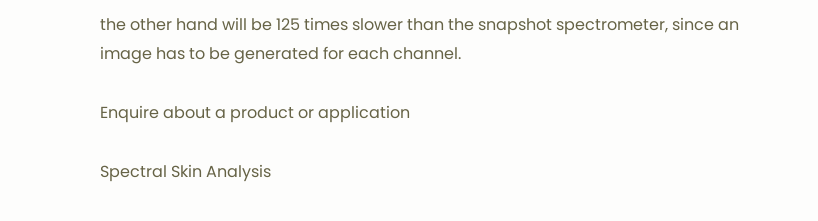the other hand will be 125 times slower than the snapshot spectrometer, since an image has to be generated for each channel.

Enquire about a product or application

Spectral Skin Analysis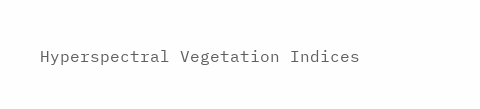Hyperspectral Vegetation Indices